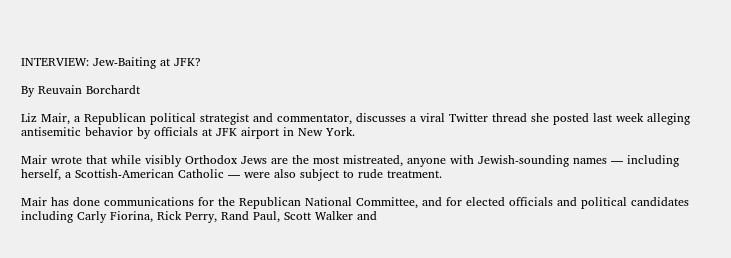INTERVIEW: Jew-Baiting at JFK?

By Reuvain Borchardt

Liz Mair, a Republican political strategist and commentator, discusses a viral Twitter thread she posted last week alleging antisemitic behavior by officials at JFK airport in New York.

Mair wrote that while visibly Orthodox Jews are the most mistreated, anyone with Jewish-sounding names — including herself, a Scottish-American Catholic — were also subject to rude treatment.

Mair has done communications for the Republican National Committee, and for elected officials and political candidates including Carly Fiorina, Rick Perry, Rand Paul, Scott Walker and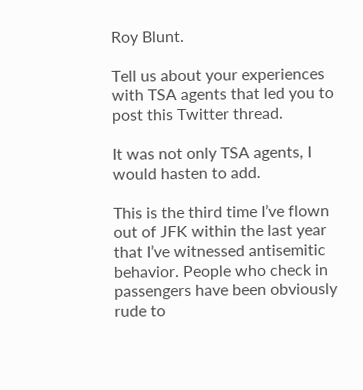Roy Blunt.

Tell us about your experiences with TSA agents that led you to post this Twitter thread.

It was not only TSA agents, I would hasten to add.

This is the third time I’ve flown out of JFK within the last year that I’ve witnessed antisemitic behavior. People who check in passengers have been obviously rude to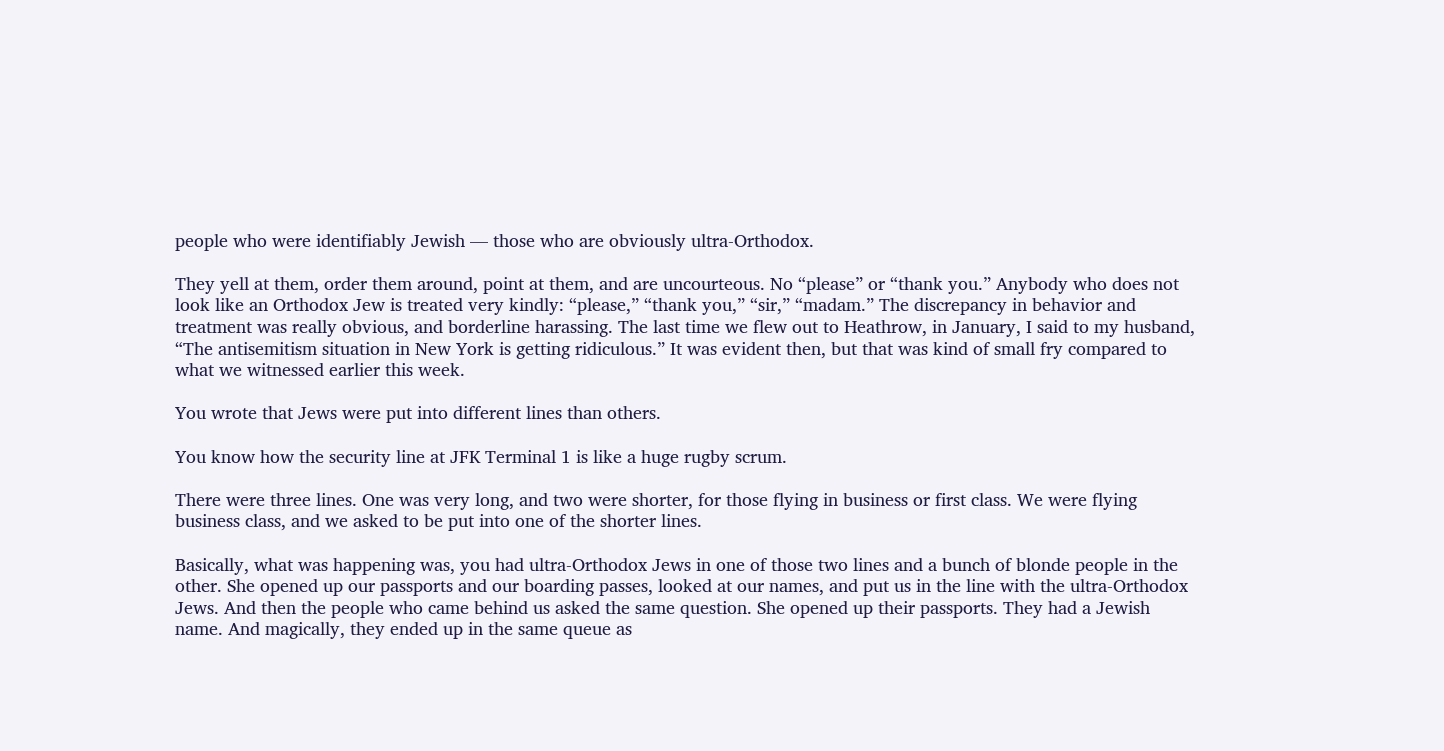people who were identifiably Jewish — those who are obviously ultra-Orthodox.

They yell at them, order them around, point at them, and are uncourteous. No “please” or “thank you.” Anybody who does not look like an Orthodox Jew is treated very kindly: “please,” “thank you,” “sir,” “madam.” The discrepancy in behavior and treatment was really obvious, and borderline harassing. The last time we flew out to Heathrow, in January, I said to my husband, “The antisemitism situation in New York is getting ridiculous.” It was evident then, but that was kind of small fry compared to what we witnessed earlier this week.

You wrote that Jews were put into different lines than others.

You know how the security line at JFK Terminal 1 is like a huge rugby scrum.

There were three lines. One was very long, and two were shorter, for those flying in business or first class. We were flying business class, and we asked to be put into one of the shorter lines.

Basically, what was happening was, you had ultra-Orthodox Jews in one of those two lines and a bunch of blonde people in the other. She opened up our passports and our boarding passes, looked at our names, and put us in the line with the ultra-Orthodox Jews. And then the people who came behind us asked the same question. She opened up their passports. They had a Jewish name. And magically, they ended up in the same queue as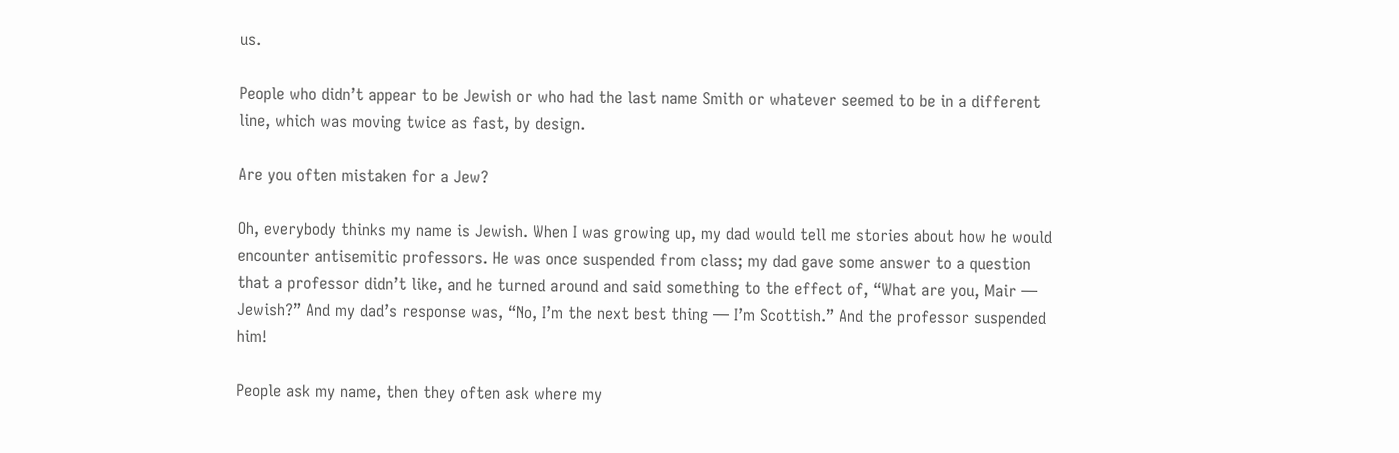us.

People who didn’t appear to be Jewish or who had the last name Smith or whatever seemed to be in a different line, which was moving twice as fast, by design.

Are you often mistaken for a Jew?

Oh, everybody thinks my name is Jewish. When I was growing up, my dad would tell me stories about how he would encounter antisemitic professors. He was once suspended from class; my dad gave some answer to a question that a professor didn’t like, and he turned around and said something to the effect of, “What are you, Mair — Jewish?” And my dad’s response was, “No, I’m the next best thing — I’m Scottish.” And the professor suspended him!

People ask my name, then they often ask where my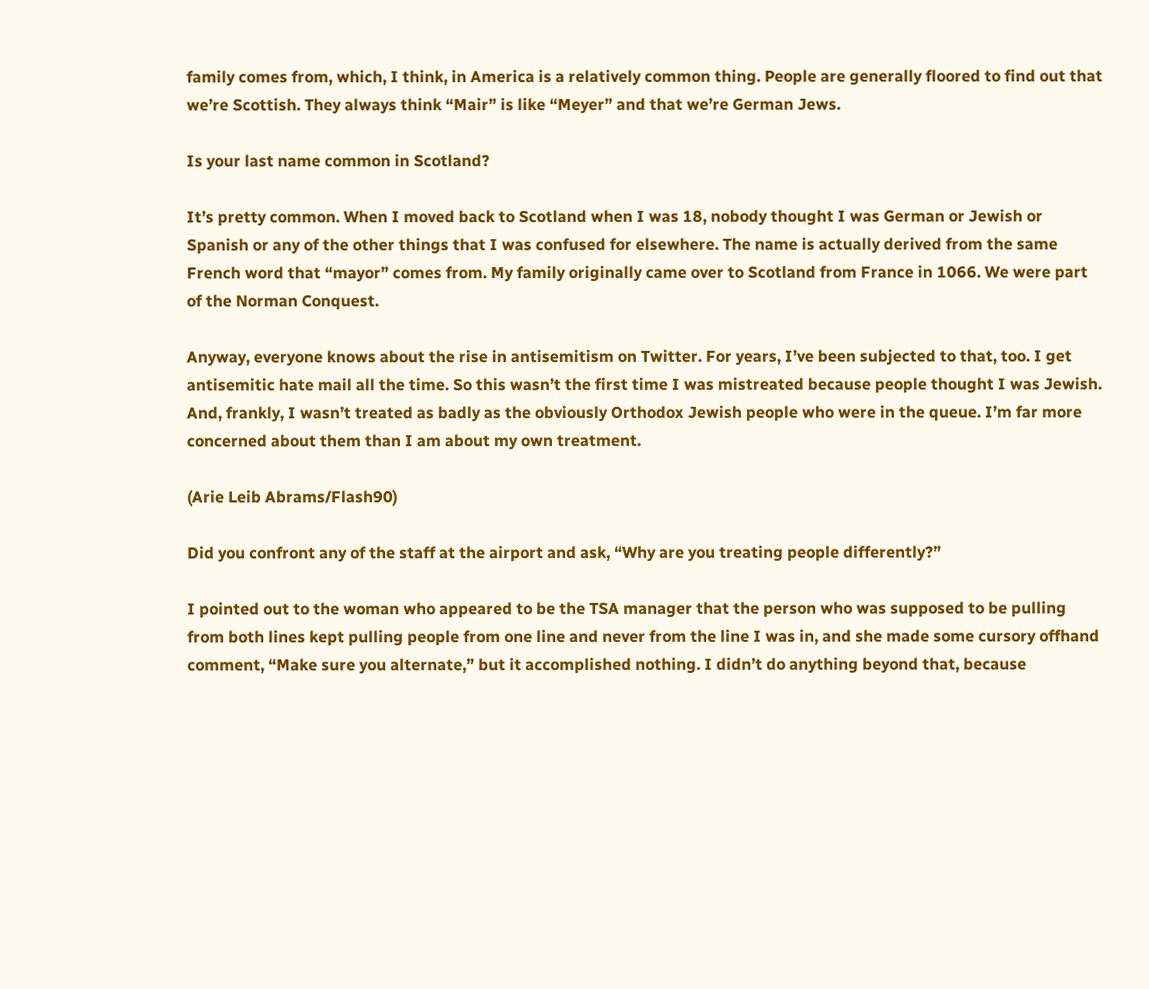family comes from, which, I think, in America is a relatively common thing. People are generally floored to find out that we’re Scottish. They always think “Mair” is like “Meyer” and that we’re German Jews.

Is your last name common in Scotland?

It’s pretty common. When I moved back to Scotland when I was 18, nobody thought I was German or Jewish or Spanish or any of the other things that I was confused for elsewhere. The name is actually derived from the same French word that “mayor” comes from. My family originally came over to Scotland from France in 1066. We were part of the Norman Conquest.

Anyway, everyone knows about the rise in antisemitism on Twitter. For years, I’ve been subjected to that, too. I get antisemitic hate mail all the time. So this wasn’t the first time I was mistreated because people thought I was Jewish. And, frankly, I wasn’t treated as badly as the obviously Orthodox Jewish people who were in the queue. I’m far more concerned about them than I am about my own treatment.

(Arie Leib Abrams/Flash90)

Did you confront any of the staff at the airport and ask, “Why are you treating people differently?”

I pointed out to the woman who appeared to be the TSA manager that the person who was supposed to be pulling from both lines kept pulling people from one line and never from the line I was in, and she made some cursory offhand comment, “Make sure you alternate,” but it accomplished nothing. I didn’t do anything beyond that, because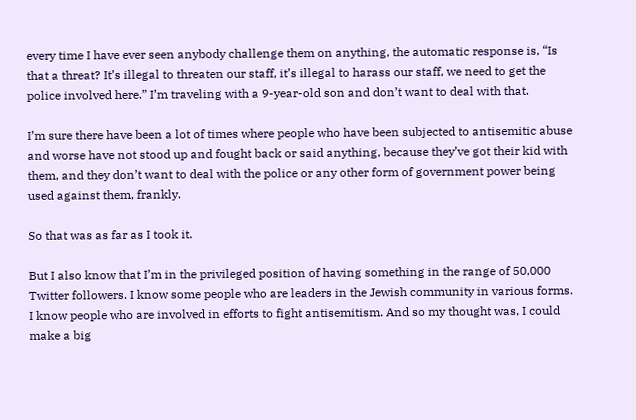every time I have ever seen anybody challenge them on anything, the automatic response is, “Is that a threat? It’s illegal to threaten our staff, it’s illegal to harass our staff, we need to get the police involved here.” I’m traveling with a 9-year-old son and don’t want to deal with that.

I’m sure there have been a lot of times where people who have been subjected to antisemitic abuse and worse have not stood up and fought back or said anything, because they’ve got their kid with them, and they don’t want to deal with the police or any other form of government power being used against them, frankly.

So that was as far as I took it.

But I also know that I’m in the privileged position of having something in the range of 50,000 Twitter followers. I know some people who are leaders in the Jewish community in various forms. I know people who are involved in efforts to fight antisemitism. And so my thought was, I could make a big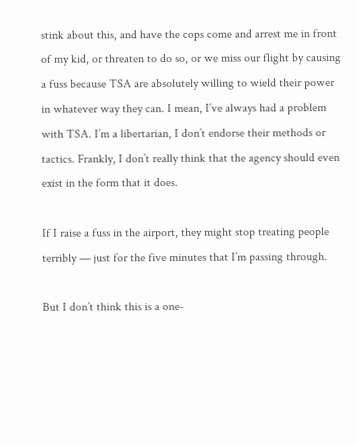stink about this, and have the cops come and arrest me in front of my kid, or threaten to do so, or we miss our flight by causing a fuss because TSA are absolutely willing to wield their power in whatever way they can. I mean, I’ve always had a problem with TSA. I’m a libertarian, I don’t endorse their methods or tactics. Frankly, I don’t really think that the agency should even exist in the form that it does.

If I raise a fuss in the airport, they might stop treating people terribly — just for the five minutes that I’m passing through.

But I don’t think this is a one-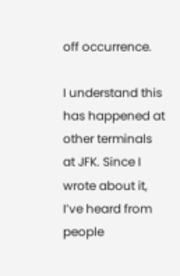off occurrence.

I understand this has happened at other terminals at JFK. Since I wrote about it, I’ve heard from people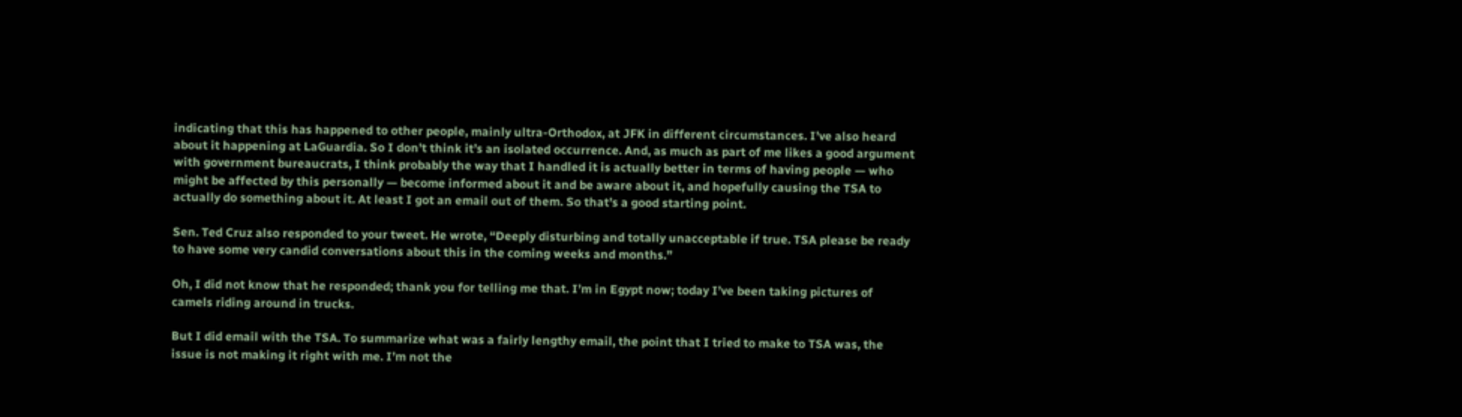indicating that this has happened to other people, mainly ultra-Orthodox, at JFK in different circumstances. I’ve also heard about it happening at LaGuardia. So I don’t think it’s an isolated occurrence. And, as much as part of me likes a good argument with government bureaucrats, I think probably the way that I handled it is actually better in terms of having people — who might be affected by this personally — become informed about it and be aware about it, and hopefully causing the TSA to actually do something about it. At least I got an email out of them. So that’s a good starting point.

Sen. Ted Cruz also responded to your tweet. He wrote, “Deeply disturbing and totally unacceptable if true. TSA please be ready to have some very candid conversations about this in the coming weeks and months.”

Oh, I did not know that he responded; thank you for telling me that. I’m in Egypt now; today I’ve been taking pictures of camels riding around in trucks.

But I did email with the TSA. To summarize what was a fairly lengthy email, the point that I tried to make to TSA was, the issue is not making it right with me. I’m not the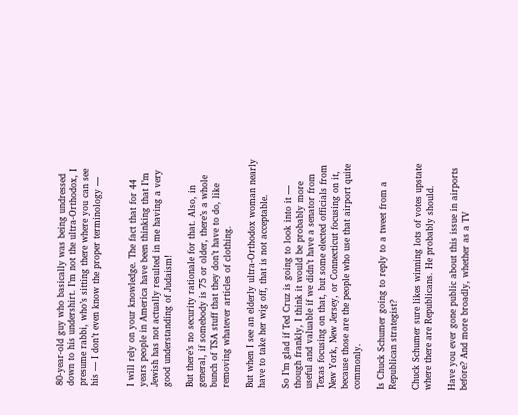80-year-old guy who basically was being undressed down to his undershirt. I’m not the ultra-Orthodox, I presume rabbi, who’s sitting there where you can see his — I don’t even know the proper terminology —


I will rely on your knowledge. The fact that for 44 years people in America have been thinking that I’m Jewish has not actually resulted in me having a very good understanding of Judaism!

But there’s no security rationale for that. Also, in general, if somebody is 75 or older, there’s a whole bunch of TSA stuff that they don’t have to do, like removing whatever articles of clothing.

But when I see an elderly ultra-Orthodox woman nearly have to take her wig off, that is not acceptable.

So I’m glad if Ted Cruz is going to look into it — though frankly, I think it would be probably more useful and valuable if we didn’t have a senator from Texas focusing on that, but some elected officials from New York, New Jersey, or Connecticut focusing on it, because those are the people who use that airport quite commonly.

Is Chuck Schumer going to reply to a tweet from a Republican strategist?

Chuck Schumer sure likes winning lots of votes upstate where there are Republicans. He probably should.

Have you ever gone public about this issue in airports before? And more broadly, whether as a TV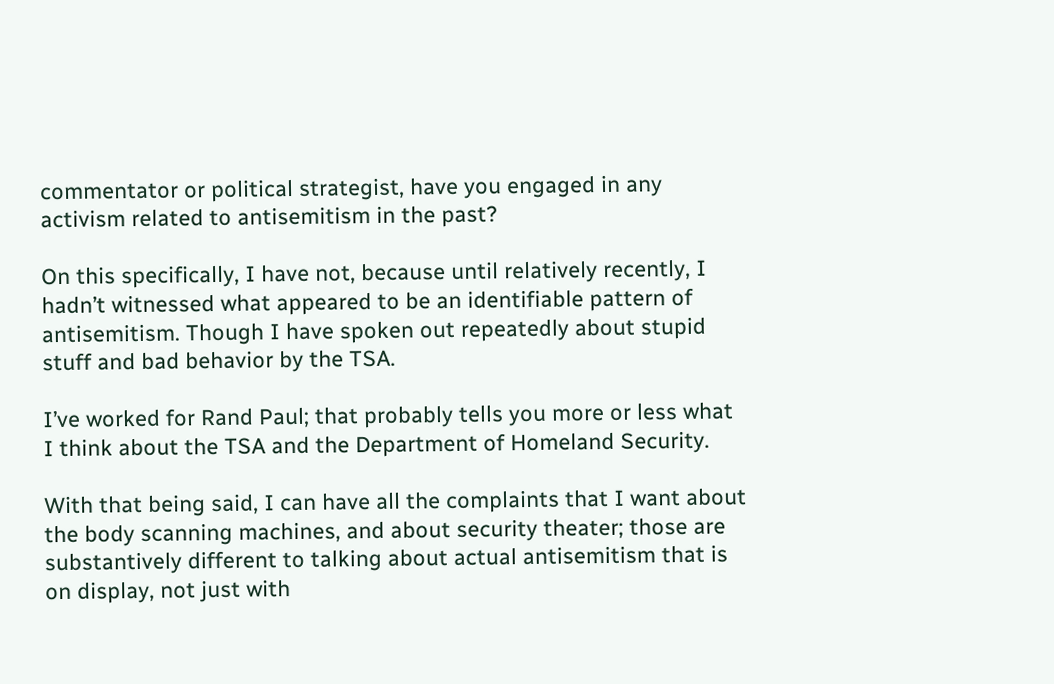commentator or political strategist, have you engaged in any activism related to antisemitism in the past?

On this specifically, I have not, because until relatively recently, I hadn’t witnessed what appeared to be an identifiable pattern of antisemitism. Though I have spoken out repeatedly about stupid stuff and bad behavior by the TSA.

I’ve worked for Rand Paul; that probably tells you more or less what I think about the TSA and the Department of Homeland Security.

With that being said, I can have all the complaints that I want about the body scanning machines, and about security theater; those are substantively different to talking about actual antisemitism that is on display, not just with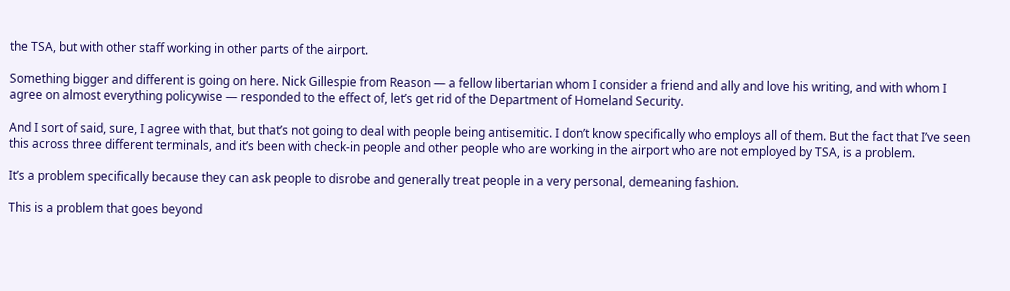the TSA, but with other staff working in other parts of the airport.

Something bigger and different is going on here. Nick Gillespie from Reason — a fellow libertarian whom I consider a friend and ally and love his writing, and with whom I agree on almost everything policywise — responded to the effect of, let’s get rid of the Department of Homeland Security.

And I sort of said, sure, I agree with that, but that’s not going to deal with people being antisemitic. I don’t know specifically who employs all of them. But the fact that I’ve seen this across three different terminals, and it’s been with check-in people and other people who are working in the airport who are not employed by TSA, is a problem.

It’s a problem specifically because they can ask people to disrobe and generally treat people in a very personal, demeaning fashion.

This is a problem that goes beyond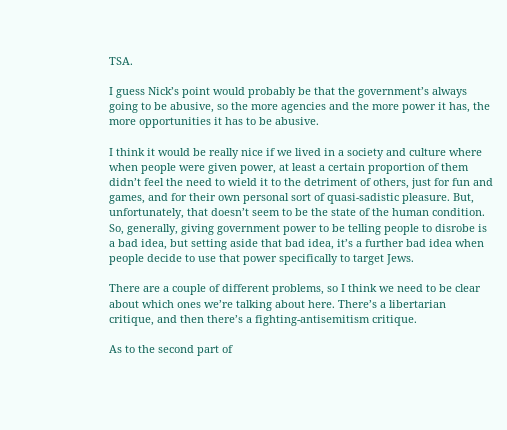TSA.

I guess Nick’s point would probably be that the government’s always going to be abusive, so the more agencies and the more power it has, the more opportunities it has to be abusive.

I think it would be really nice if we lived in a society and culture where when people were given power, at least a certain proportion of them didn’t feel the need to wield it to the detriment of others, just for fun and games, and for their own personal sort of quasi-sadistic pleasure. But, unfortunately, that doesn’t seem to be the state of the human condition. So, generally, giving government power to be telling people to disrobe is a bad idea, but setting aside that bad idea, it’s a further bad idea when people decide to use that power specifically to target Jews.

There are a couple of different problems, so I think we need to be clear about which ones we’re talking about here. There’s a libertarian critique, and then there’s a fighting-antisemitism critique.

As to the second part of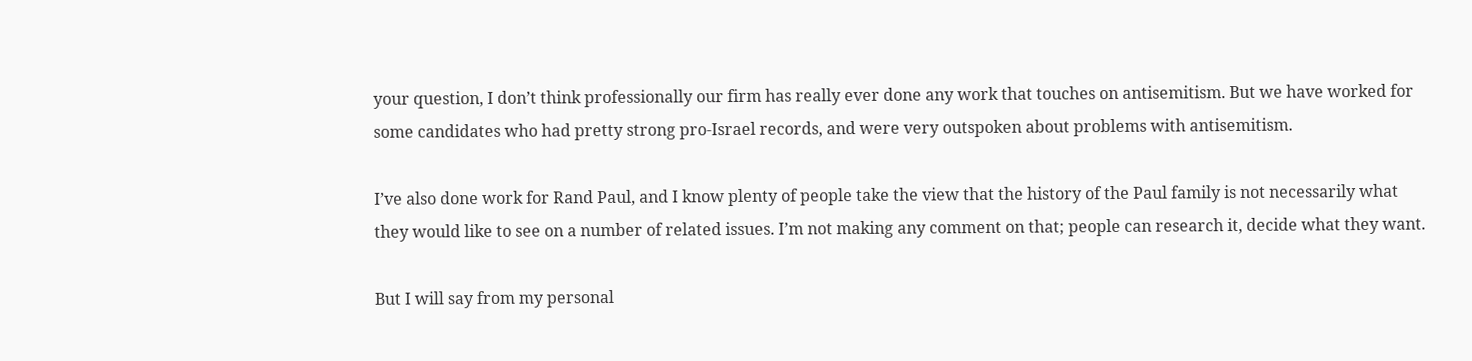your question, I don’t think professionally our firm has really ever done any work that touches on antisemitism. But we have worked for some candidates who had pretty strong pro-Israel records, and were very outspoken about problems with antisemitism.

I’ve also done work for Rand Paul, and I know plenty of people take the view that the history of the Paul family is not necessarily what they would like to see on a number of related issues. I’m not making any comment on that; people can research it, decide what they want.

But I will say from my personal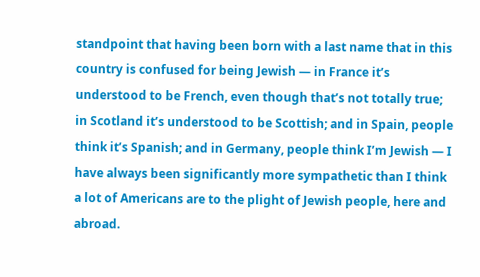standpoint that having been born with a last name that in this country is confused for being Jewish — in France it’s understood to be French, even though that’s not totally true; in Scotland it’s understood to be Scottish; and in Spain, people think it’s Spanish; and in Germany, people think I’m Jewish — I have always been significantly more sympathetic than I think a lot of Americans are to the plight of Jewish people, here and abroad.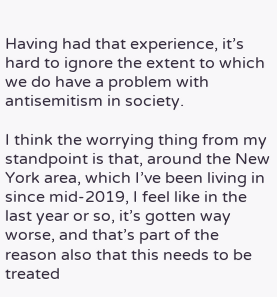Having had that experience, it’s hard to ignore the extent to which we do have a problem with antisemitism in society.

I think the worrying thing from my standpoint is that, around the New York area, which I’ve been living in since mid-2019, I feel like in the last year or so, it’s gotten way worse, and that’s part of the reason also that this needs to be treated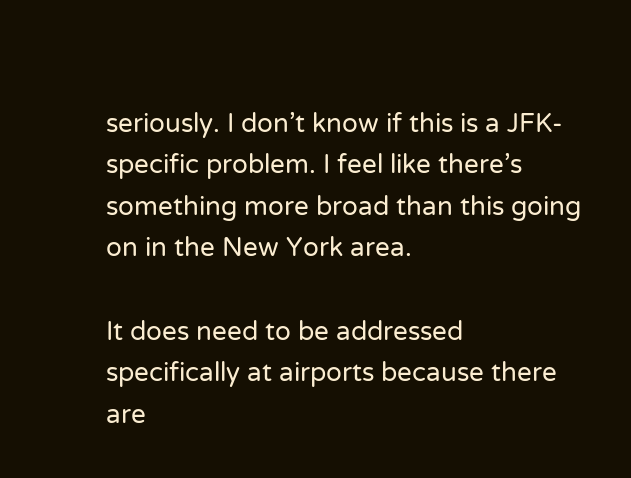seriously. I don’t know if this is a JFK-specific problem. I feel like there’s something more broad than this going on in the New York area.

It does need to be addressed specifically at airports because there are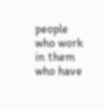people who work in them who have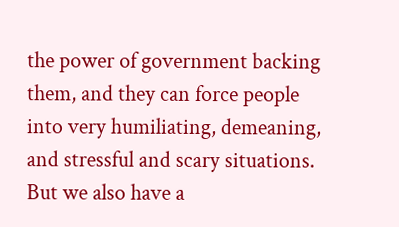the power of government backing them, and they can force people into very humiliating, demeaning, and stressful and scary situations. But we also have a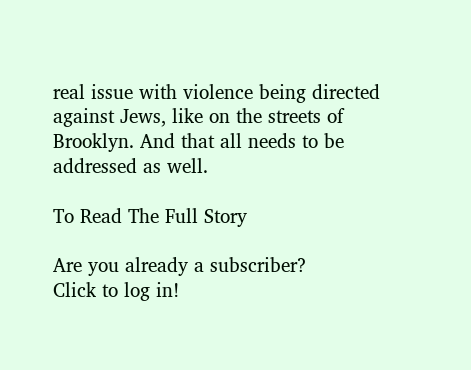real issue with violence being directed against Jews, like on the streets of Brooklyn. And that all needs to be addressed as well.

To Read The Full Story

Are you already a subscriber?
Click to log in!